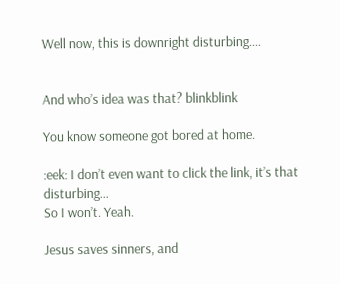Well now, this is downright disturbing....


And who’s idea was that? blinkblink

You know someone got bored at home.

:eek: I don’t even want to click the link, it’s that disturbing…
So I won’t. Yeah.

Jesus saves sinners, and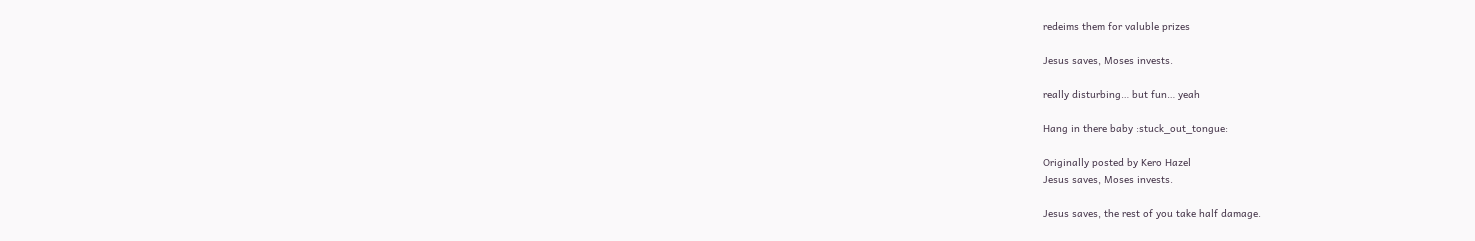redeims them for valuble prizes

Jesus saves, Moses invests.

really disturbing… but fun… yeah

Hang in there baby :stuck_out_tongue:

Originally posted by Kero Hazel
Jesus saves, Moses invests.

Jesus saves, the rest of you take half damage.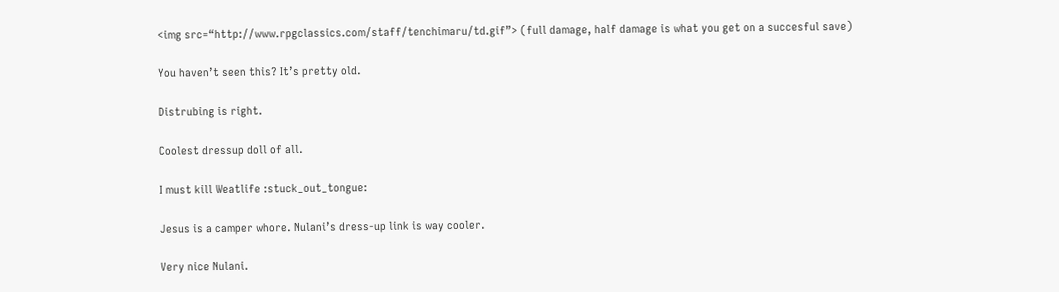<img src=“http://www.rpgclassics.com/staff/tenchimaru/td.gif”> (full damage, half damage is what you get on a succesful save)

You haven’t seen this? It’s pretty old.

Distrubing is right.

Coolest dressup doll of all.

I must kill Weatlife :stuck_out_tongue:

Jesus is a camper whore. Nulani’s dress-up link is way cooler.

Very nice Nulani.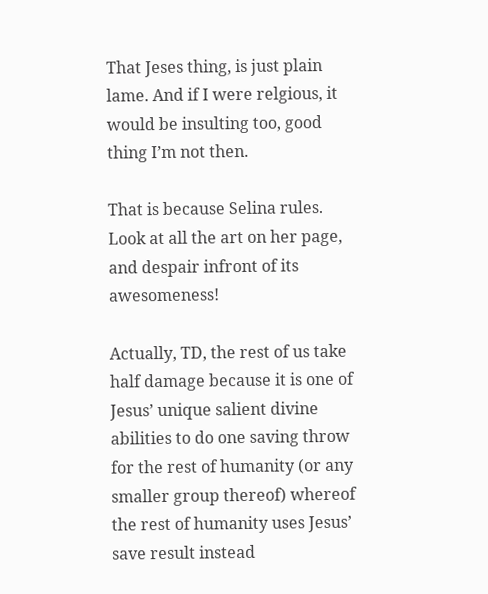That Jeses thing, is just plain lame. And if I were relgious, it would be insulting too, good thing I’m not then.

That is because Selina rules. Look at all the art on her page, and despair infront of its awesomeness!

Actually, TD, the rest of us take half damage because it is one of Jesus’ unique salient divine abilities to do one saving throw for the rest of humanity (or any smaller group thereof) whereof the rest of humanity uses Jesus’ save result instead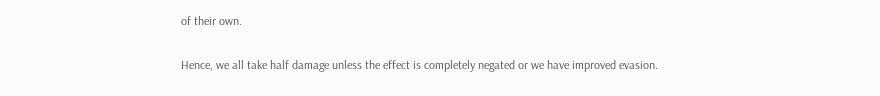of their own.

Hence, we all take half damage unless the effect is completely negated or we have improved evasion.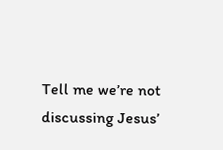Tell me we’re not discussing Jesus’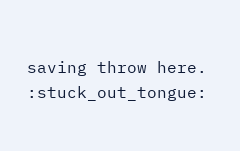saving throw here. :stuck_out_tongue: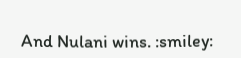And Nulani wins. :smiley: